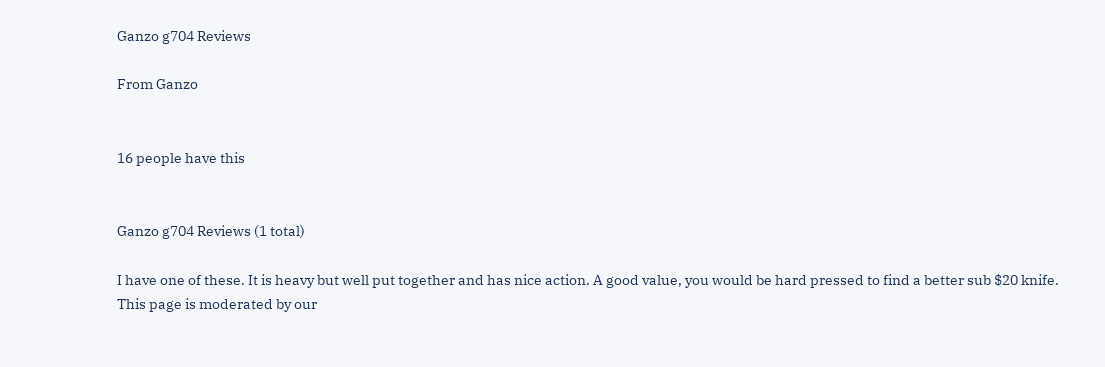Ganzo g704 Reviews

From Ganzo


16 people have this


Ganzo g704 Reviews (1 total)

I have one of these. It is heavy but well put together and has nice action. A good value, you would be hard pressed to find a better sub $20 knife.
This page is moderated by our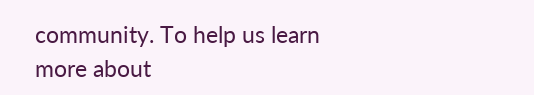community. To help us learn more about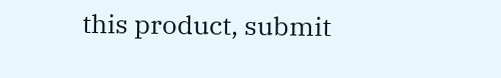this product, submit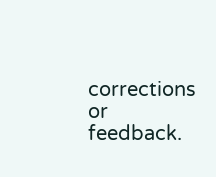corrections or feedback.